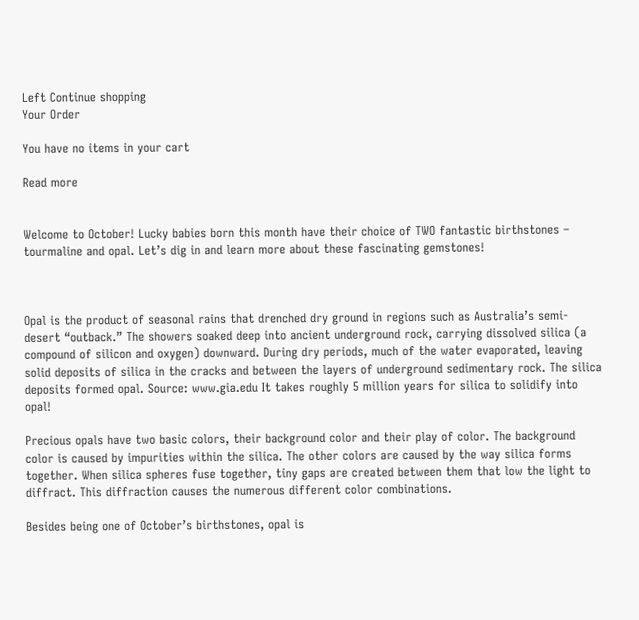Left Continue shopping
Your Order

You have no items in your cart

Read more


Welcome to October! Lucky babies born this month have their choice of TWO fantastic birthstones – tourmaline and opal. Let’s dig in and learn more about these fascinating gemstones!



Opal is the product of seasonal rains that drenched dry ground in regions such as Australia’s semi-desert “outback.” The showers soaked deep into ancient underground rock, carrying dissolved silica (a compound of silicon and oxygen) downward. During dry periods, much of the water evaporated, leaving solid deposits of silica in the cracks and between the layers of underground sedimentary rock. The silica deposits formed opal. Source: www.gia.edu It takes roughly 5 million years for silica to solidify into opal!

Precious opals have two basic colors, their background color and their play of color. The background color is caused by impurities within the silica. The other colors are caused by the way silica forms together. When silica spheres fuse together, tiny gaps are created between them that low the light to diffract. This diffraction causes the numerous different color combinations.

Besides being one of October’s birthstones, opal is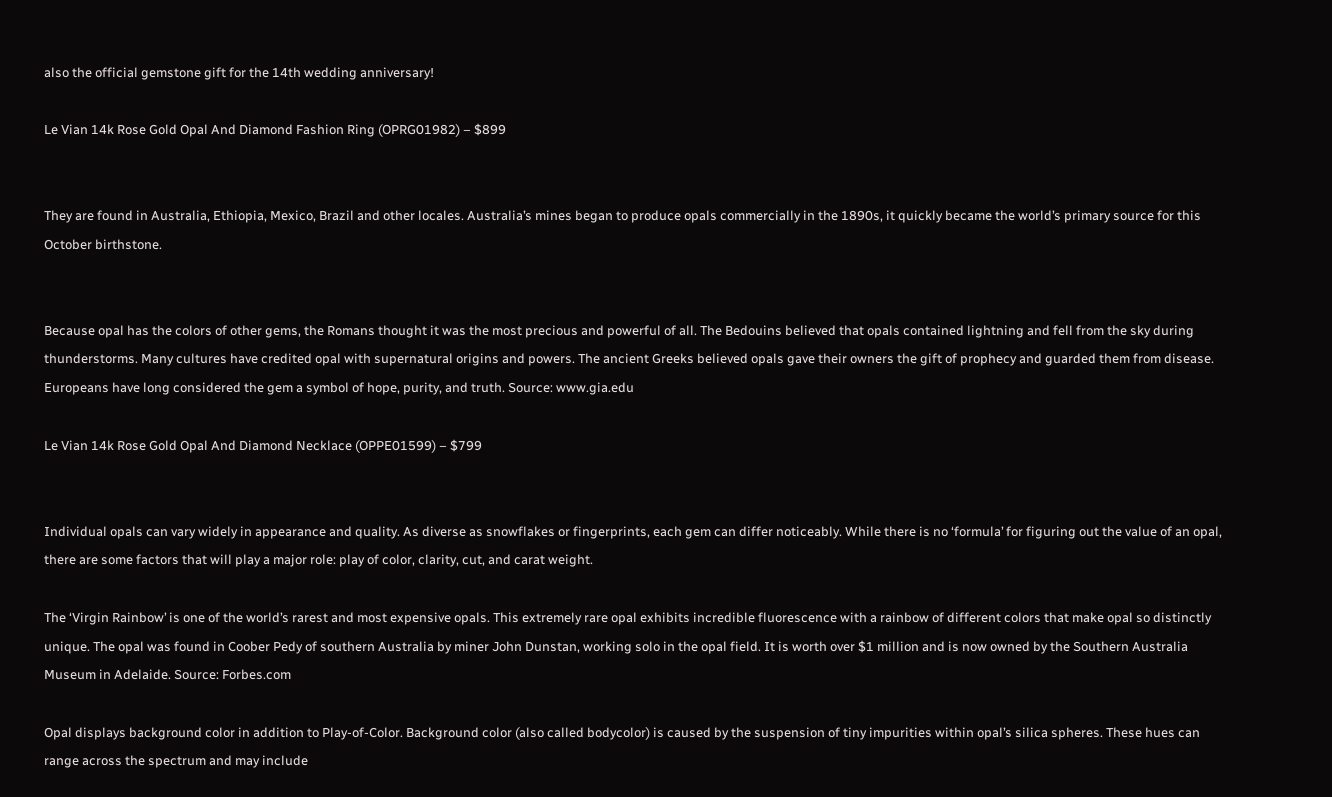also the official gemstone gift for the 14th wedding anniversary!

Le Vian 14k Rose Gold Opal And Diamond Fashion Ring (OPRG01982) – $899


They are found in Australia, Ethiopia, Mexico, Brazil and other locales. Australia’s mines began to produce opals commercially in the 1890s, it quickly became the world’s primary source for this October birthstone.


Because opal has the colors of other gems, the Romans thought it was the most precious and powerful of all. The Bedouins believed that opals contained lightning and fell from the sky during thunderstorms. Many cultures have credited opal with supernatural origins and powers. The ancient Greeks believed opals gave their owners the gift of prophecy and guarded them from disease. Europeans have long considered the gem a symbol of hope, purity, and truth. Source: www.gia.edu

Le Vian 14k Rose Gold Opal And Diamond Necklace (OPPE01599) – $799


Individual opals can vary widely in appearance and quality. As diverse as snowflakes or fingerprints, each gem can differ noticeably. While there is no ‘formula’ for figuring out the value of an opal, there are some factors that will play a major role: play of color, clarity, cut, and carat weight.

The ‘Virgin Rainbow’ is one of the world’s rarest and most expensive opals. This extremely rare opal exhibits incredible fluorescence with a rainbow of different colors that make opal so distinctly unique. The opal was found in Coober Pedy of southern Australia by miner John Dunstan, working solo in the opal field. It is worth over $1 million and is now owned by the Southern Australia Museum in Adelaide. Source: Forbes.com

Opal displays background color in addition to Play-of-Color. Background color (also called bodycolor) is caused by the suspension of tiny impurities within opal’s silica spheres. These hues can range across the spectrum and may include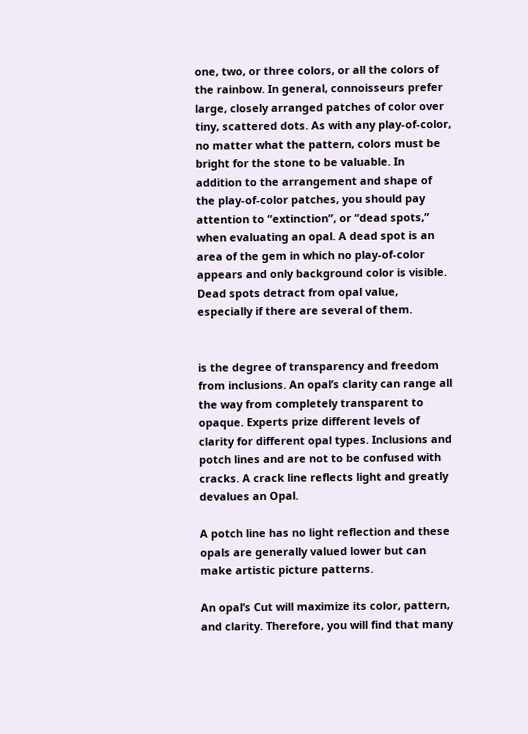one, two, or three colors, or all the colors of the rainbow. In general, connoisseurs prefer large, closely arranged patches of color over tiny, scattered dots. As with any play-of-color, no matter what the pattern, colors must be bright for the stone to be valuable. In addition to the arrangement and shape of the play-of-color patches, you should pay attention to “extinction”, or “dead spots,” when evaluating an opal. A dead spot is an area of the gem in which no play-of-color appears and only background color is visible. Dead spots detract from opal value, especially if there are several of them.


is the degree of transparency and freedom from inclusions. An opal’s clarity can range all the way from completely transparent to opaque. Experts prize different levels of clarity for different opal types. Inclusions and potch lines and are not to be confused with cracks. A crack line reflects light and greatly devalues an Opal.

A potch line has no light reflection and these opals are generally valued lower but can make artistic picture patterns.

An opal’s Cut will maximize its color, pattern, and clarity. Therefore, you will find that many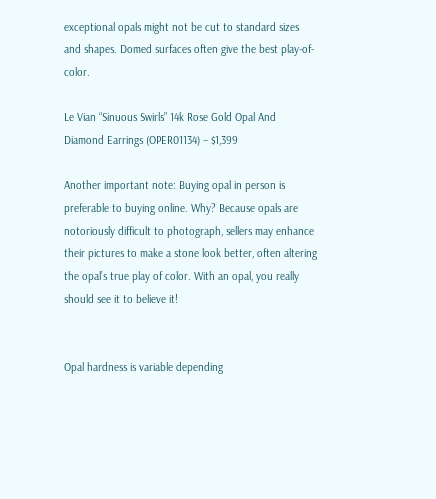exceptional opals might not be cut to standard sizes and shapes. Domed surfaces often give the best play-of-color.

Le Vian “Sinuous Swirls” 14k Rose Gold Opal And Diamond Earrings (OPER01134) – $1,399

Another important note: Buying opal in person is preferable to buying online. Why? Because opals are notoriously difficult to photograph, sellers may enhance their pictures to make a stone look better, often altering the opal’s true play of color. With an opal, you really should see it to believe it!


Opal hardness is variable depending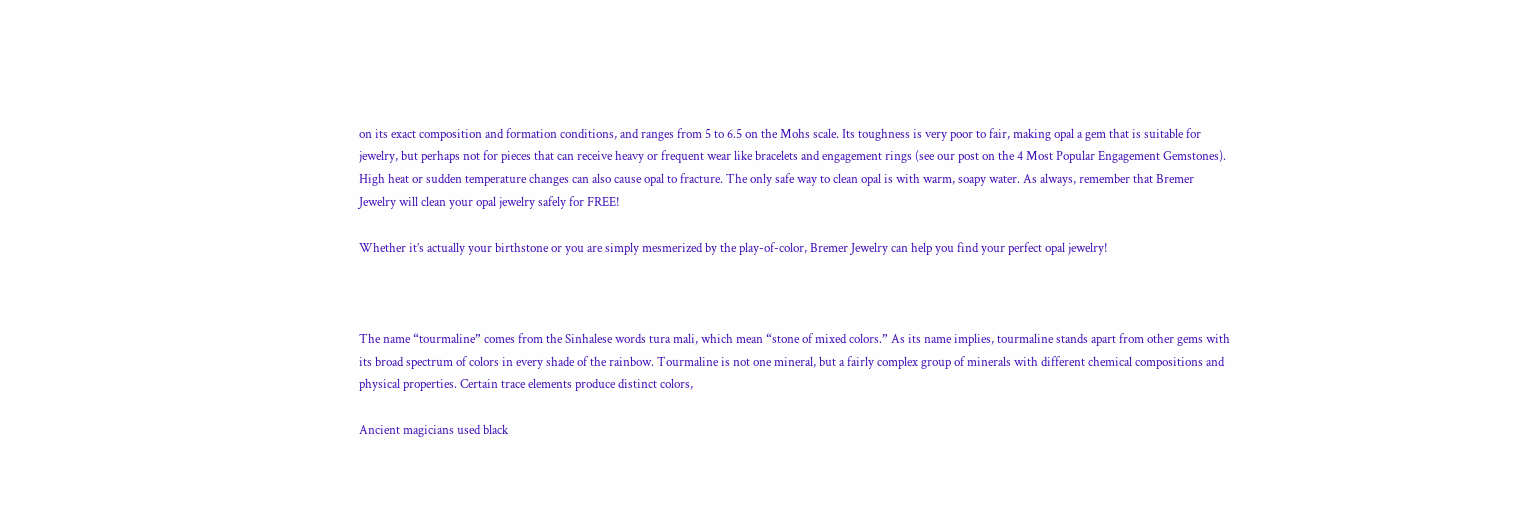on its exact composition and formation conditions, and ranges from 5 to 6.5 on the Mohs scale. Its toughness is very poor to fair, making opal a gem that is suitable for jewelry, but perhaps not for pieces that can receive heavy or frequent wear like bracelets and engagement rings (see our post on the 4 Most Popular Engagement Gemstones). High heat or sudden temperature changes can also cause opal to fracture. The only safe way to clean opal is with warm, soapy water. As always, remember that Bremer Jewelry will clean your opal jewelry safely for FREE!

Whether it’s actually your birthstone or you are simply mesmerized by the play-of-color, Bremer Jewelry can help you find your perfect opal jewelry!



The name “tourmaline” comes from the Sinhalese words tura mali, which mean “stone of mixed colors.” As its name implies, tourmaline stands apart from other gems with its broad spectrum of colors in every shade of the rainbow. Tourmaline is not one mineral, but a fairly complex group of minerals with different chemical compositions and physical properties. Certain trace elements produce distinct colors,

Ancient magicians used black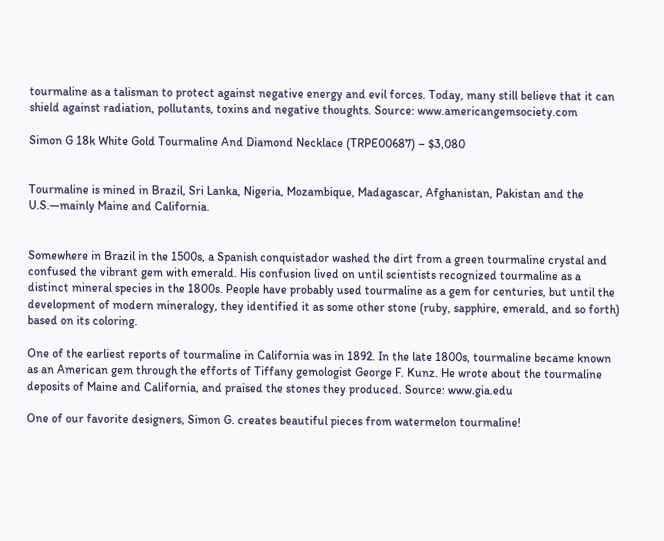tourmaline as a talisman to protect against negative energy and evil forces. Today, many still believe that it can shield against radiation, pollutants, toxins and negative thoughts. Source: www.americangemsociety.com

Simon G 18k White Gold Tourmaline And Diamond Necklace (TRPE00687) – $3,080


Tourmaline is mined in Brazil, Sri Lanka, Nigeria, Mozambique, Madagascar, Afghanistan, Pakistan and the U.S.—mainly Maine and California.


Somewhere in Brazil in the 1500s, a Spanish conquistador washed the dirt from a green tourmaline crystal and confused the vibrant gem with emerald. His confusion lived on until scientists recognized tourmaline as a distinct mineral species in the 1800s. People have probably used tourmaline as a gem for centuries, but until the development of modern mineralogy, they identified it as some other stone (ruby, sapphire, emerald, and so forth) based on its coloring.

One of the earliest reports of tourmaline in California was in 1892. In the late 1800s, tourmaline became known as an American gem through the efforts of Tiffany gemologist George F. Kunz. He wrote about the tourmaline deposits of Maine and California, and praised the stones they produced. Source: www.gia.edu

One of our favorite designers, Simon G. creates beautiful pieces from watermelon tourmaline!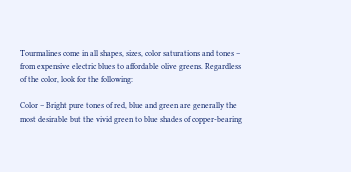Tourmalines come in all shapes, sizes, color saturations and tones – from expensive electric blues to affordable olive greens. Regardless of the color, look for the following:

Color – Bright pure tones of red, blue and green are generally the most desirable but the vivid green to blue shades of copper-bearing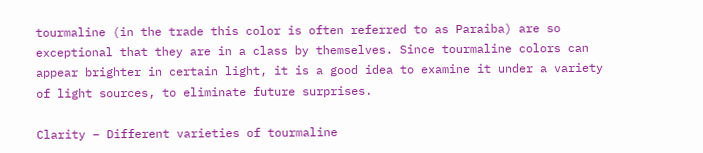tourmaline (in the trade this color is often referred to as Paraiba) are so exceptional that they are in a class by themselves. Since tourmaline colors can appear brighter in certain light, it is a good idea to examine it under a variety of light sources, to eliminate future surprises.

Clarity – Different varieties of tourmaline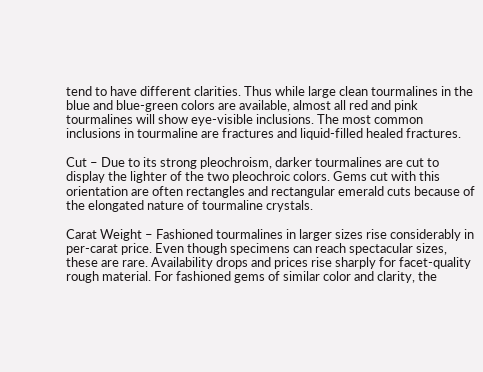tend to have different clarities. Thus while large clean tourmalines in the blue and blue-green colors are available, almost all red and pink tourmalines will show eye-visible inclusions. The most common inclusions in tourmaline are fractures and liquid-filled healed fractures.

Cut – Due to its strong pleochroism, darker tourmalines are cut to display the lighter of the two pleochroic colors. Gems cut with this orientation are often rectangles and rectangular emerald cuts because of the elongated nature of tourmaline crystals.

Carat Weight – Fashioned tourmalines in larger sizes rise considerably in per-carat price. Even though specimens can reach spectacular sizes, these are rare. Availability drops and prices rise sharply for facet-quality rough material. For fashioned gems of similar color and clarity, the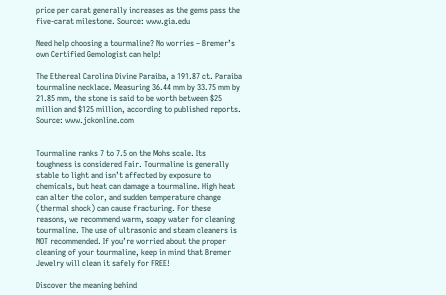price per carat generally increases as the gems pass the five-carat milestone. Source: www.gia.edu

Need help choosing a tourmaline? No worries – Bremer’s own Certified Gemologist can help!

The Ethereal Carolina Divine Paraiba, a 191.87 ct. Paraiba tourmaline necklace. Measuring 36.44 mm by 33.75 mm by 21.85 mm, the stone is said to be worth between $25 million and $125 million, according to published reports. Source: www.jckonline.com


Tourmaline ranks 7 to 7.5 on the Mohs scale. Its toughness is considered Fair. Tourmaline is generally stable to light and isn’t affected by exposure to chemicals, but heat can damage a tourmaline. High heat can alter the color, and sudden temperature change (thermal shock) can cause fracturing. For these reasons, we recommend warm, soapy water for cleaning tourmaline. The use of ultrasonic and steam cleaners is NOT recommended. If you’re worried about the proper cleaning of your tourmaline, keep in mind that Bremer Jewelry will clean it safely for FREE!

Discover the meaning behind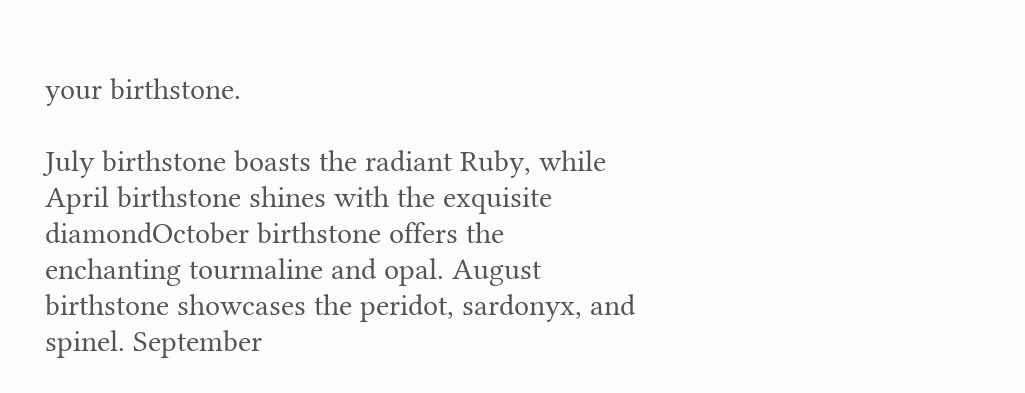your birthstone.

July birthstone boasts the radiant Ruby, while April birthstone shines with the exquisite diamondOctober birthstone offers the enchanting tourmaline and opal. August birthstone showcases the peridot, sardonyx, and spinel. September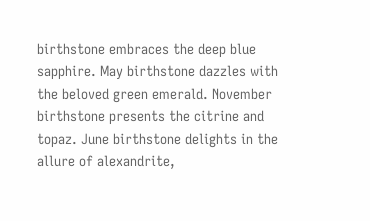birthstone embraces the deep blue sapphire. May birthstone dazzles with the beloved green emerald. November birthstone presents the citrine and topaz. June birthstone delights in the allure of alexandrite,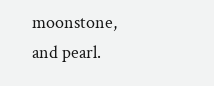moonstone, and pearl.